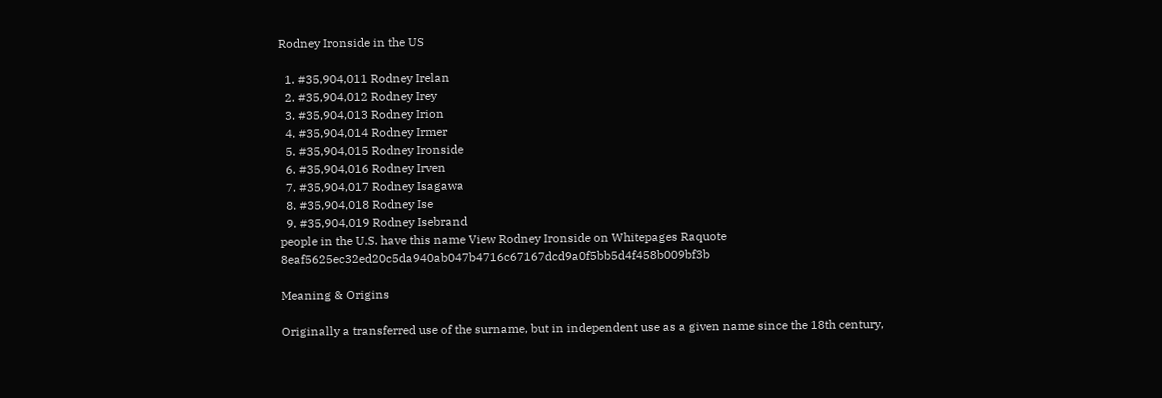Rodney Ironside in the US

  1. #35,904,011 Rodney Irelan
  2. #35,904,012 Rodney Irey
  3. #35,904,013 Rodney Irion
  4. #35,904,014 Rodney Irmer
  5. #35,904,015 Rodney Ironside
  6. #35,904,016 Rodney Irven
  7. #35,904,017 Rodney Isagawa
  8. #35,904,018 Rodney Ise
  9. #35,904,019 Rodney Isebrand
people in the U.S. have this name View Rodney Ironside on Whitepages Raquote 8eaf5625ec32ed20c5da940ab047b4716c67167dcd9a0f5bb5d4f458b009bf3b

Meaning & Origins

Originally a transferred use of the surname, but in independent use as a given name since the 18th century,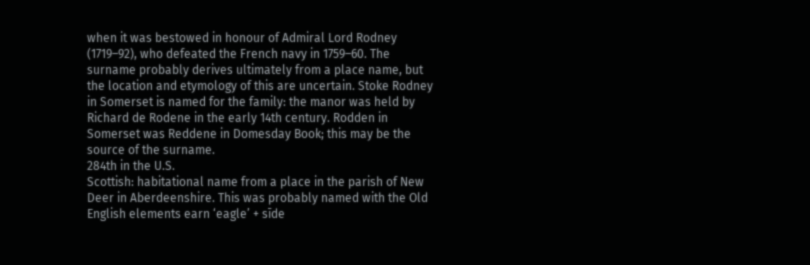when it was bestowed in honour of Admiral Lord Rodney (1719–92), who defeated the French navy in 1759–60. The surname probably derives ultimately from a place name, but the location and etymology of this are uncertain. Stoke Rodney in Somerset is named for the family: the manor was held by Richard de Rodene in the early 14th century. Rodden in Somerset was Reddene in Domesday Book; this may be the source of the surname.
284th in the U.S.
Scottish: habitational name from a place in the parish of New Deer in Aberdeenshire. This was probably named with the Old English elements earn ‘eagle’ + sīde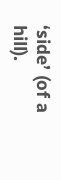‘side’ (of a hill).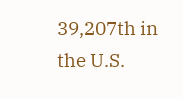39,207th in the U.S.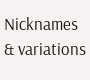Nicknames & variations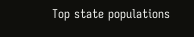Top state populations